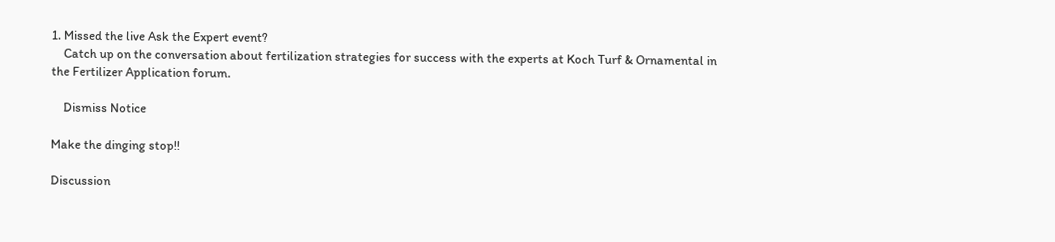1. Missed the live Ask the Expert event?
    Catch up on the conversation about fertilization strategies for success with the experts at Koch Turf & Ornamental in the Fertilizer Application forum.

    Dismiss Notice

Make the dinging stop!!

Discussion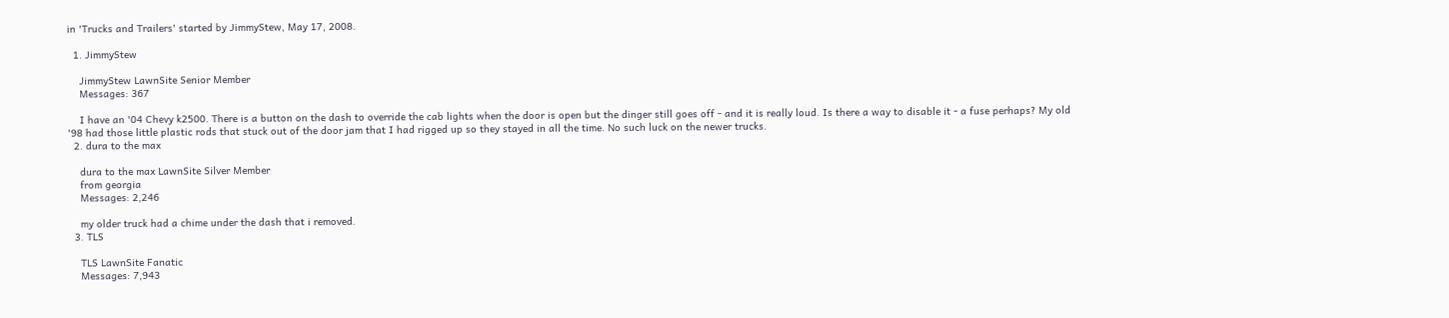in 'Trucks and Trailers' started by JimmyStew, May 17, 2008.

  1. JimmyStew

    JimmyStew LawnSite Senior Member
    Messages: 367

    I have an '04 Chevy k2500. There is a button on the dash to override the cab lights when the door is open but the dinger still goes off - and it is really loud. Is there a way to disable it - a fuse perhaps? My old '98 had those little plastic rods that stuck out of the door jam that I had rigged up so they stayed in all the time. No such luck on the newer trucks.
  2. dura to the max

    dura to the max LawnSite Silver Member
    from georgia
    Messages: 2,246

    my older truck had a chime under the dash that i removed.
  3. TLS

    TLS LawnSite Fanatic
    Messages: 7,943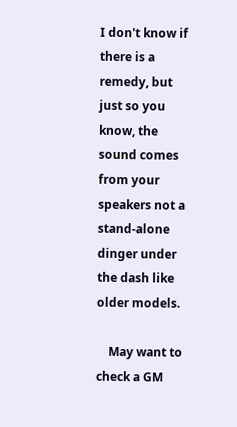I don't know if there is a remedy, but just so you know, the sound comes from your speakers not a stand-alone dinger under the dash like older models.

    May want to check a GM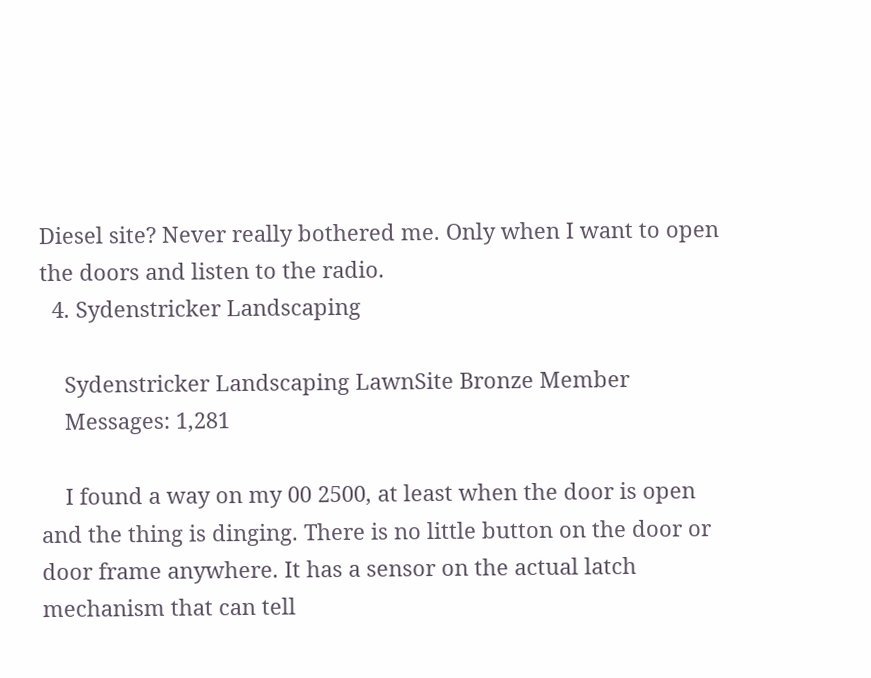Diesel site? Never really bothered me. Only when I want to open the doors and listen to the radio.
  4. Sydenstricker Landscaping

    Sydenstricker Landscaping LawnSite Bronze Member
    Messages: 1,281

    I found a way on my 00 2500, at least when the door is open and the thing is dinging. There is no little button on the door or door frame anywhere. It has a sensor on the actual latch mechanism that can tell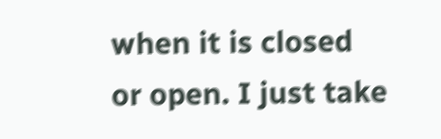when it is closed or open. I just take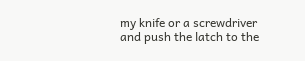my knife or a screwdriver and push the latch to the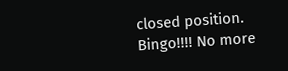closed position. Bingo!!!! No more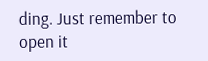ding. Just remember to open it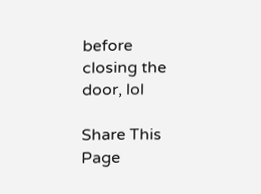before closing the door, lol

Share This Page